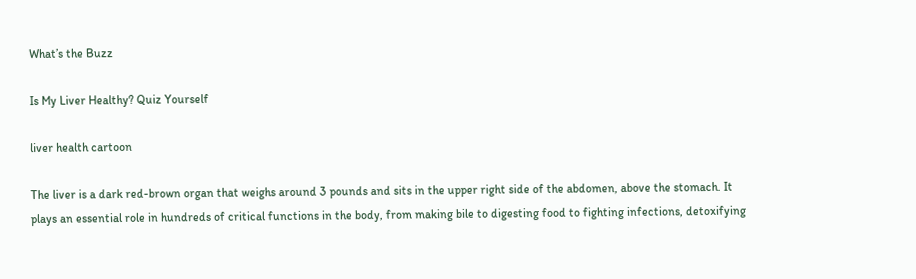What’s the Buzz

Is My Liver Healthy? Quiz Yourself

liver health cartoon

The liver is a dark red-brown organ that weighs around 3 pounds and sits in the upper right side of the abdomen, above the stomach. It plays an essential role in hundreds of critical functions in the body, from making bile to digesting food to fighting infections, detoxifying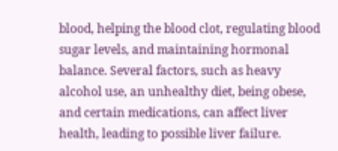blood, helping the blood clot, regulating blood sugar levels, and maintaining hormonal balance. Several factors, such as heavy alcohol use, an unhealthy diet, being obese, and certain medications, can affect liver health, leading to possible liver failure.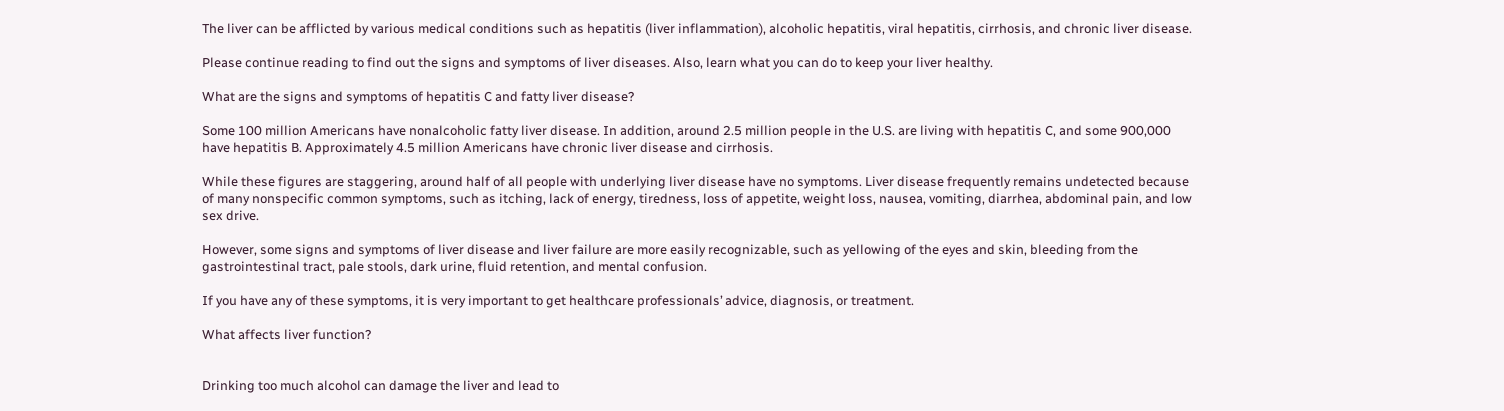The liver can be afflicted by various medical conditions such as hepatitis (liver inflammation), alcoholic hepatitis, viral hepatitis, cirrhosis, and chronic liver disease.

Please continue reading to find out the signs and symptoms of liver diseases. Also, learn what you can do to keep your liver healthy.

What are the signs and symptoms of hepatitis C and fatty liver disease?

Some 100 million Americans have nonalcoholic fatty liver disease. In addition, around 2.5 million people in the U.S. are living with hepatitis C, and some 900,000 have hepatitis B. Approximately 4.5 million Americans have chronic liver disease and cirrhosis.

While these figures are staggering, around half of all people with underlying liver disease have no symptoms. Liver disease frequently remains undetected because of many nonspecific common symptoms, such as itching, lack of energy, tiredness, loss of appetite, weight loss, nausea, vomiting, diarrhea, abdominal pain, and low sex drive.

However, some signs and symptoms of liver disease and liver failure are more easily recognizable, such as yellowing of the eyes and skin, bleeding from the gastrointestinal tract, pale stools, dark urine, fluid retention, and mental confusion.

If you have any of these symptoms, it is very important to get healthcare professionals’ advice, diagnosis, or treatment.

What affects liver function?


Drinking too much alcohol can damage the liver and lead to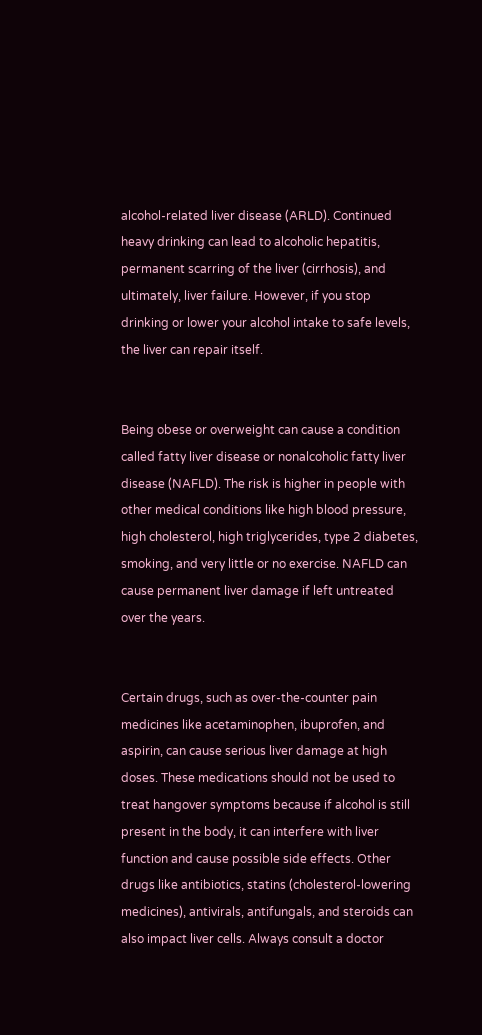alcohol-related liver disease (ARLD). Continued heavy drinking can lead to alcoholic hepatitis, permanent scarring of the liver (cirrhosis), and ultimately, liver failure. However, if you stop drinking or lower your alcohol intake to safe levels, the liver can repair itself.


Being obese or overweight can cause a condition called fatty liver disease or nonalcoholic fatty liver disease (NAFLD). The risk is higher in people with other medical conditions like high blood pressure, high cholesterol, high triglycerides, type 2 diabetes, smoking, and very little or no exercise. NAFLD can cause permanent liver damage if left untreated over the years.


Certain drugs, such as over-the-counter pain medicines like acetaminophen, ibuprofen, and aspirin, can cause serious liver damage at high doses. These medications should not be used to treat hangover symptoms because if alcohol is still present in the body, it can interfere with liver function and cause possible side effects. Other drugs like antibiotics, statins (cholesterol-lowering medicines), antivirals, antifungals, and steroids can also impact liver cells. Always consult a doctor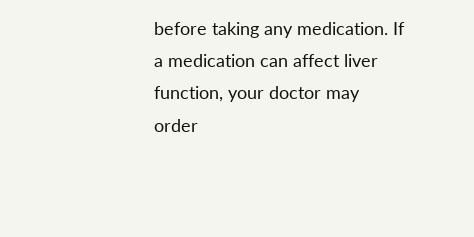before taking any medication. If a medication can affect liver function, your doctor may order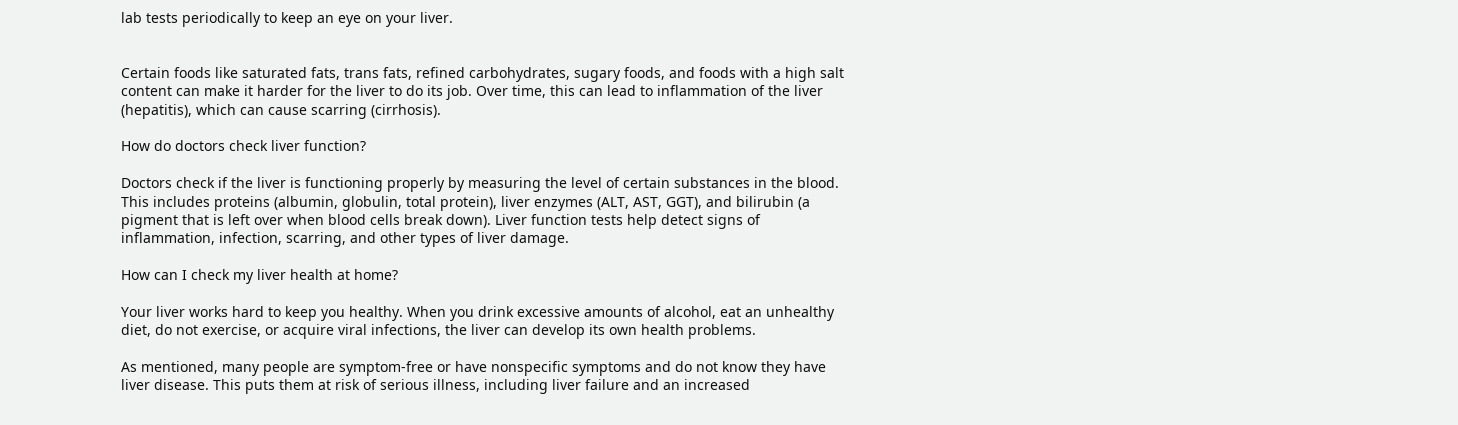lab tests periodically to keep an eye on your liver.


Certain foods like saturated fats, trans fats, refined carbohydrates, sugary foods, and foods with a high salt content can make it harder for the liver to do its job. Over time, this can lead to inflammation of the liver (hepatitis), which can cause scarring (cirrhosis).

How do doctors check liver function?

Doctors check if the liver is functioning properly by measuring the level of certain substances in the blood. This includes proteins (albumin, globulin, total protein), liver enzymes (ALT, AST, GGT), and bilirubin (a pigment that is left over when blood cells break down). Liver function tests help detect signs of inflammation, infection, scarring, and other types of liver damage.

How can I check my liver health at home?

Your liver works hard to keep you healthy. When you drink excessive amounts of alcohol, eat an unhealthy diet, do not exercise, or acquire viral infections, the liver can develop its own health problems.

As mentioned, many people are symptom-free or have nonspecific symptoms and do not know they have liver disease. This puts them at risk of serious illness, including liver failure and an increased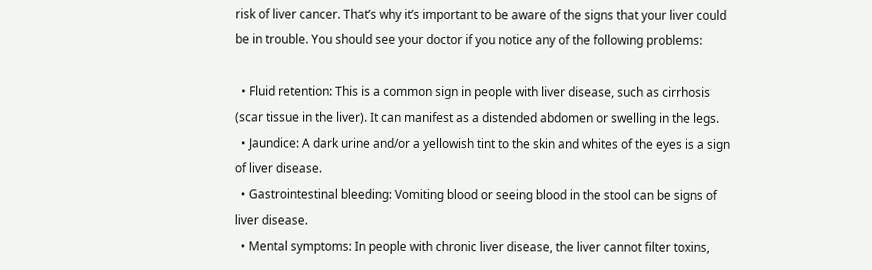risk of liver cancer. That’s why it’s important to be aware of the signs that your liver could be in trouble. You should see your doctor if you notice any of the following problems:

  • Fluid retention: This is a common sign in people with liver disease, such as cirrhosis (scar tissue in the liver). It can manifest as a distended abdomen or swelling in the legs.
  • Jaundice: A dark urine and/or a yellowish tint to the skin and whites of the eyes is a sign of liver disease.
  • Gastrointestinal bleeding: Vomiting blood or seeing blood in the stool can be signs of liver disease.
  • Mental symptoms: In people with chronic liver disease, the liver cannot filter toxins,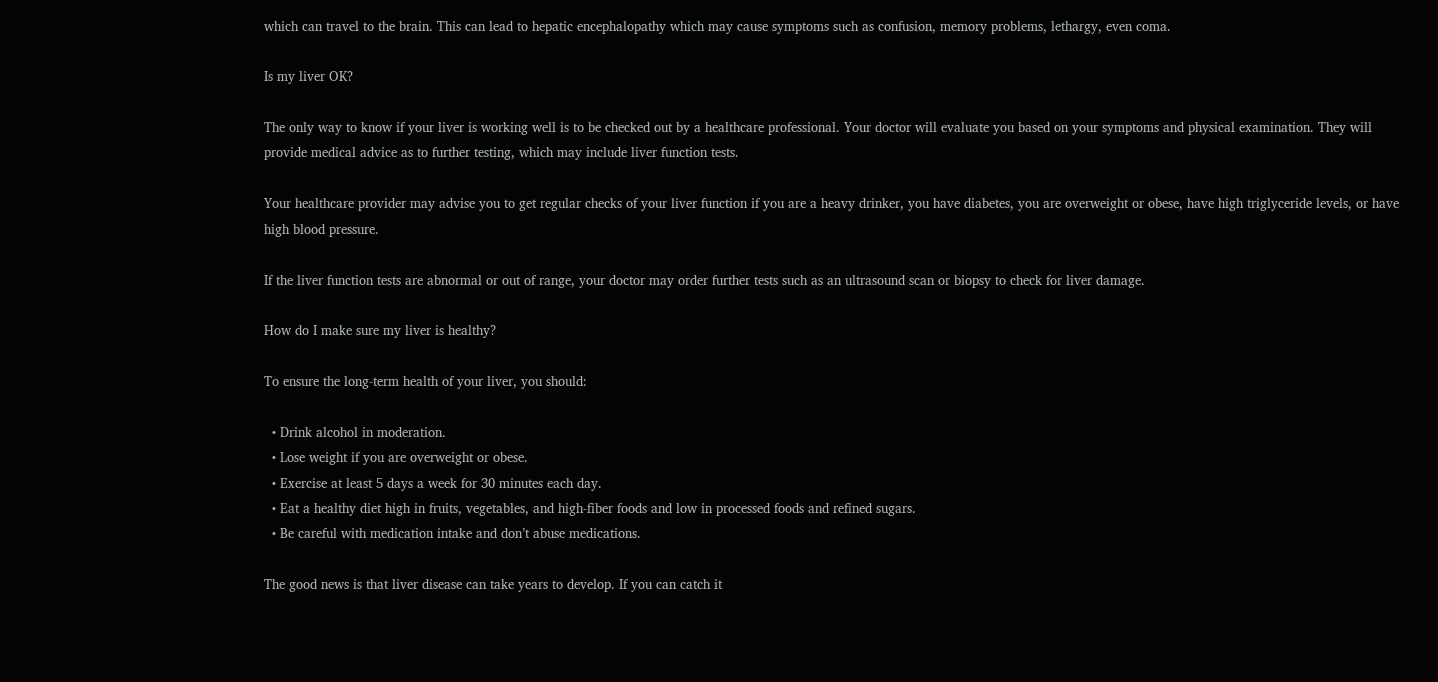which can travel to the brain. This can lead to hepatic encephalopathy which may cause symptoms such as confusion, memory problems, lethargy, even coma.

Is my liver OK?

The only way to know if your liver is working well is to be checked out by a healthcare professional. Your doctor will evaluate you based on your symptoms and physical examination. They will provide medical advice as to further testing, which may include liver function tests.

Your healthcare provider may advise you to get regular checks of your liver function if you are a heavy drinker, you have diabetes, you are overweight or obese, have high triglyceride levels, or have high blood pressure.

If the liver function tests are abnormal or out of range, your doctor may order further tests such as an ultrasound scan or biopsy to check for liver damage.

How do I make sure my liver is healthy?

To ensure the long-term health of your liver, you should:

  • Drink alcohol in moderation.
  • Lose weight if you are overweight or obese.
  • Exercise at least 5 days a week for 30 minutes each day.
  • Eat a healthy diet high in fruits, vegetables, and high-fiber foods and low in processed foods and refined sugars.
  • Be careful with medication intake and don’t abuse medications.

The good news is that liver disease can take years to develop. If you can catch it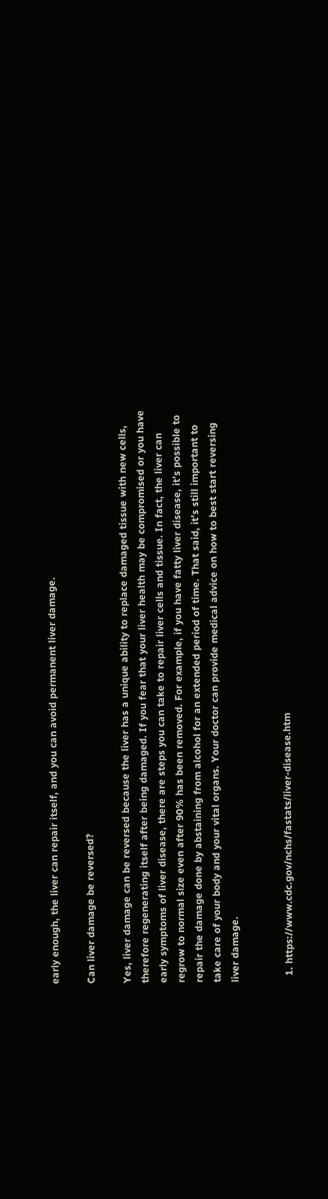early enough, the liver can repair itself, and you can avoid permanent liver damage.

Can liver damage be reversed?

Yes, liver damage can be reversed because the liver has a unique ability to replace damaged tissue with new cells, therefore regenerating itself after being damaged. If you fear that your liver health may be compromised or you have early symptoms of liver disease, there are steps you can take to repair liver cells and tissue. In fact, the liver can regrow to normal size even after 90% has been removed. For example, if you have fatty liver disease, it’s possible to repair the damage done by abstaining from alcohol for an extended period of time. That said, it’s still important to take care of your body and your vital organs. Your doctor can provide medical advice on how to best start reversing liver damage.


  1. https://www.cdc.gov/nchs/fastats/liver-disease.htm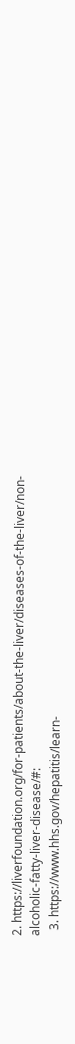2. https://liverfoundation.org/for-patients/about-the-liver/diseases-of-the-liver/non-alcoholic-fatty-liver-disease/#:
  3. https://www.hhs.gov/hepatitis/learn-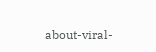about-viral-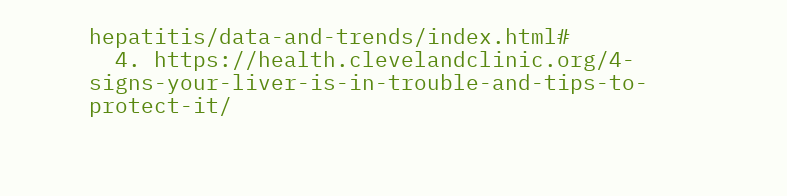hepatitis/data-and-trends/index.html#
  4. https://health.clevelandclinic.org/4-signs-your-liver-is-in-trouble-and-tips-to-protect-it/